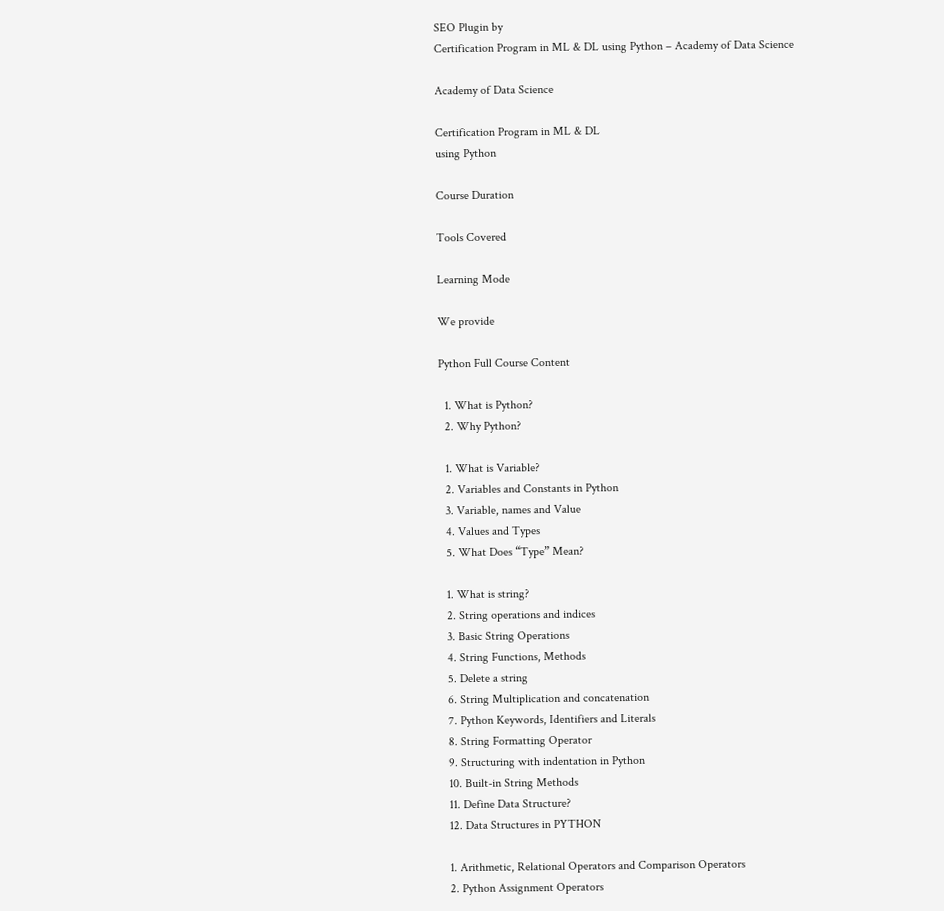SEO Plugin by
Certification Program in ML & DL using Python – Academy of Data Science

Academy of Data Science

Certification Program in ML & DL
using Python

Course Duration

Tools Covered

Learning Mode

We provide

Python Full Course Content

  1. What is Python?
  2. Why Python?

  1. What is Variable?
  2. Variables and Constants in Python
  3. Variable, names and Value
  4. Values and Types
  5. What Does “Type” Mean?

  1. What is string?
  2. String operations and indices
  3. Basic String Operations
  4. String Functions, Methods
  5. Delete a string
  6. String Multiplication and concatenation
  7. Python Keywords, Identifiers and Literals
  8. String Formatting Operator
  9. Structuring with indentation in Python
  10. Built-in String Methods
  11. Define Data Structure?
  12. Data Structures in PYTHON

  1. Arithmetic, Relational Operators and Comparison Operators
  2. Python Assignment Operators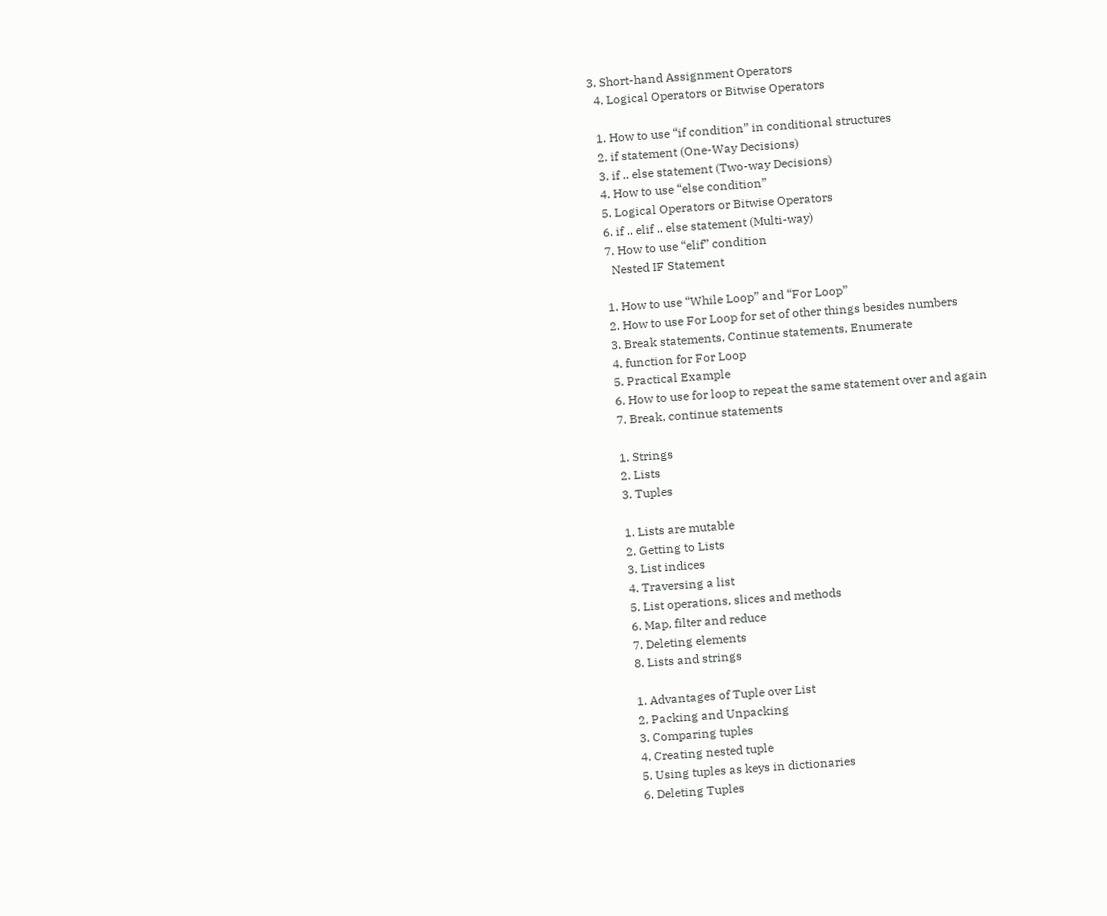3. Short-hand Assignment Operators
  4. Logical Operators or Bitwise Operators

  1. How to use “if condition” in conditional structures
  2. if statement (One-Way Decisions)
  3. if .. else statement (Two-way Decisions)
  4. How to use “else condition”
  5. Logical Operators or Bitwise Operators
  6. if .. elif .. else statement (Multi-way)
  7. How to use “elif” condition
    Nested IF Statement

  1. How to use “While Loop” and “For Loop”
  2. How to use For Loop for set of other things besides numbers
  3. Break statements, Continue statements, Enumerate
  4. function for For Loop
  5. Practical Example
  6. How to use for loop to repeat the same statement over and again
  7. Break, continue statements

  1. Strings
  2. Lists
  3. Tuples

  1. Lists are mutable
  2. Getting to Lists
  3. List indices
  4. Traversing a list
  5. List operations, slices and methods
  6. Map, filter and reduce
  7. Deleting elements
  8. Lists and strings

  1. Advantages of Tuple over List
  2. Packing and Unpacking
  3. Comparing tuples
  4. Creating nested tuple
  5. Using tuples as keys in dictionaries
  6. Deleting Tuples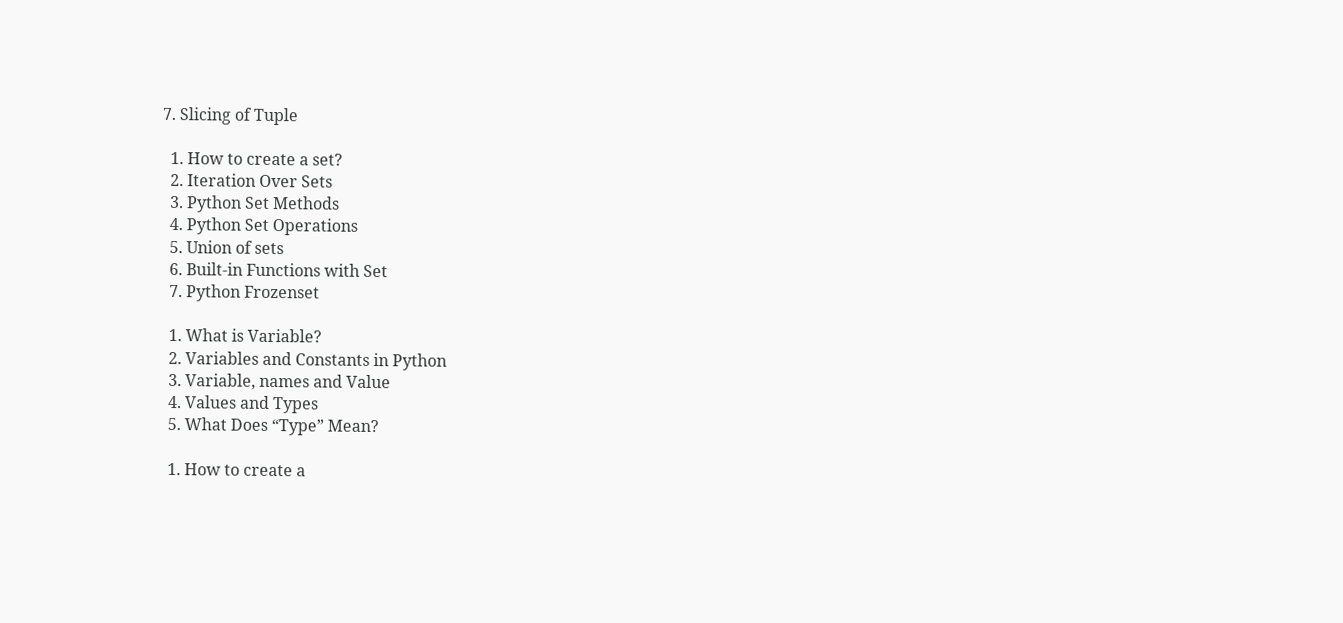7. Slicing of Tuple

  1. How to create a set?
  2. Iteration Over Sets
  3. Python Set Methods
  4. Python Set Operations
  5. Union of sets
  6. Built-in Functions with Set
  7. Python Frozenset

  1. What is Variable?
  2. Variables and Constants in Python
  3. Variable, names and Value
  4. Values and Types
  5. What Does “Type” Mean?

  1. How to create a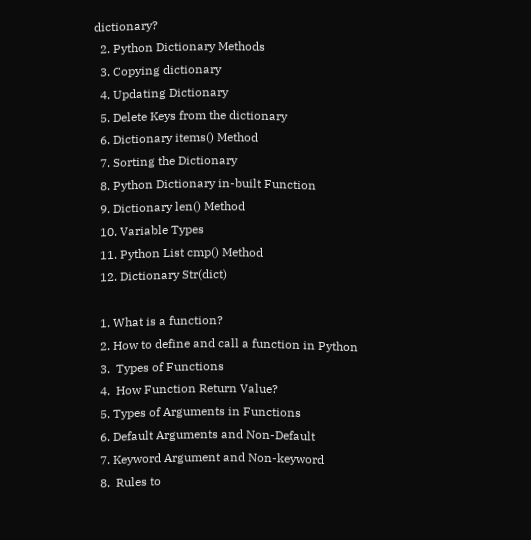dictionary?
  2. Python Dictionary Methods
  3. Copying dictionary
  4. Updating Dictionary
  5. Delete Keys from the dictionary
  6. Dictionary items() Method
  7. Sorting the Dictionary
  8. Python Dictionary in-built Function
  9. Dictionary len() Method
  10. Variable Types
  11. Python List cmp() Method
  12. Dictionary Str(dict)

  1. What is a function?
  2. How to define and call a function in Python
  3.  Types of Functions
  4.  How Function Return Value?
  5. Types of Arguments in Functions
  6. Default Arguments and Non-Default
  7. Keyword Argument and Non-keyword
  8.  Rules to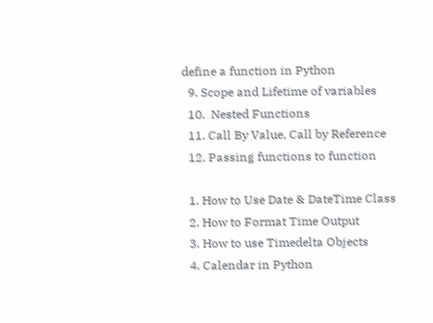define a function in Python
  9. Scope and Lifetime of variables
  10.  Nested Functions
  11. Call By Value, Call by Reference
  12. Passing functions to function

  1. How to Use Date & DateTime Class
  2. How to Format Time Output
  3. How to use Timedelta Objects
  4. Calendar in Python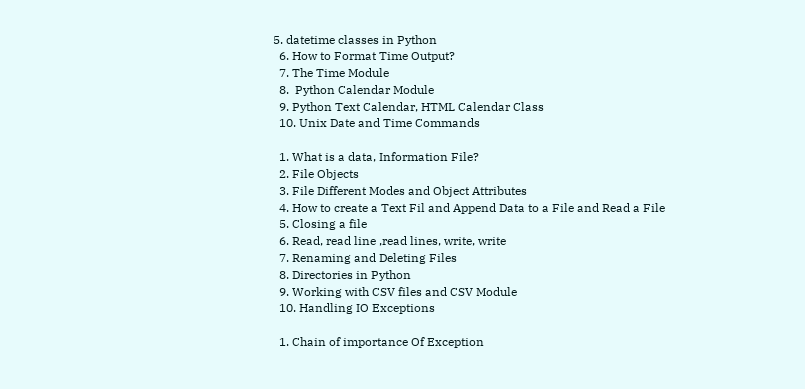5. datetime classes in Python
  6. How to Format Time Output?
  7. The Time Module
  8.  Python Calendar Module
  9. Python Text Calendar, HTML Calendar Class
  10. Unix Date and Time Commands

  1. What is a data, Information File?
  2. File Objects
  3. File Different Modes and Object Attributes
  4. How to create a Text Fil and Append Data to a File and Read a File
  5. Closing a file
  6. Read, read line ,read lines, write, write
  7. Renaming and Deleting Files
  8. Directories in Python
  9. Working with CSV files and CSV Module
  10. Handling IO Exceptions

  1. Chain of importance Of Exception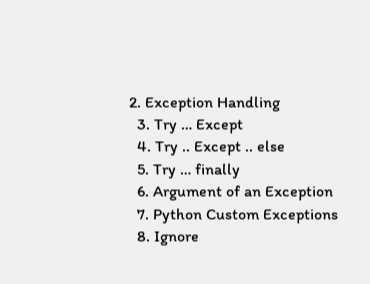2. Exception Handling
  3. Try … Except
  4. Try .. Except .. else
  5. Try … finally
  6. Argument of an Exception
  7. Python Custom Exceptions
  8. Ignore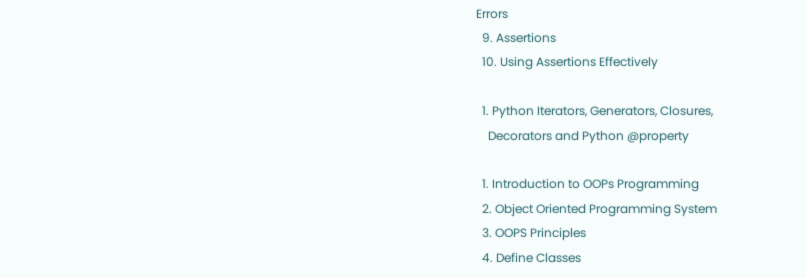Errors
  9. Assertions
  10. Using Assertions Effectively

  1. Python Iterators, Generators, Closures,
    Decorators and Python @property

  1. Introduction to OOPs Programming
  2. Object Oriented Programming System
  3. OOPS Principles
  4. Define Classes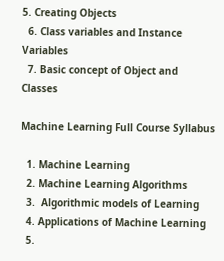5. Creating Objects
  6. Class variables and Instance Variables
  7. Basic concept of Object and Classes

Machine Learning Full Course Syllabus

  1. Machine Learning
  2. Machine Learning Algorithms
  3.  Algorithmic models of Learning
  4. Applications of Machine Learning
  5.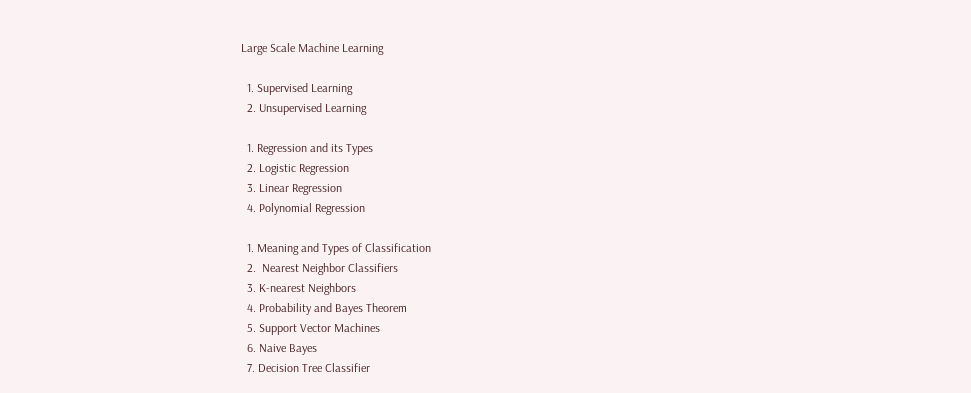Large Scale Machine Learning

  1. Supervised Learning
  2. Unsupervised Learning

  1. Regression and its Types
  2. Logistic Regression
  3. Linear Regression
  4. Polynomial Regression

  1. Meaning and Types of Classification
  2.  Nearest Neighbor Classifiers
  3. K-nearest Neighbors
  4. Probability and Bayes Theorem
  5. Support Vector Machines
  6. Naive Bayes
  7. Decision Tree Classifier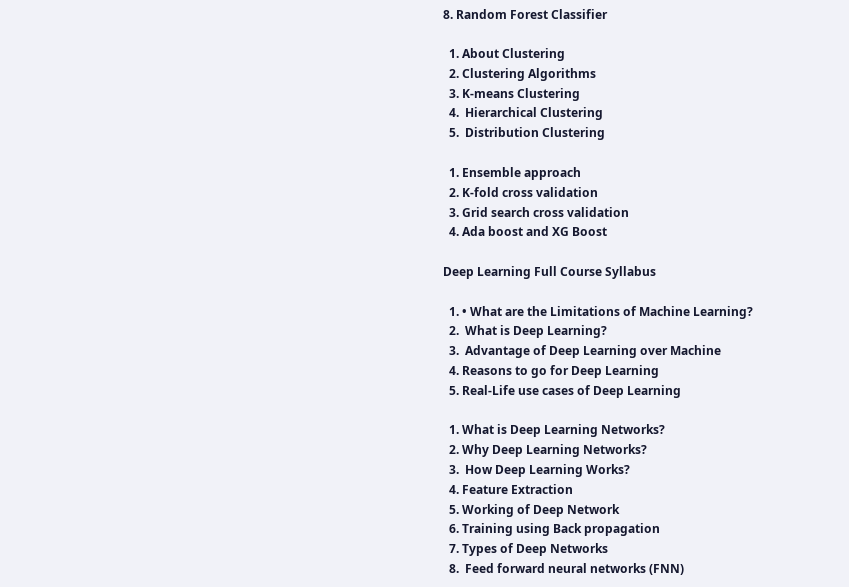8. Random Forest Classifier

  1. About Clustering
  2. Clustering Algorithms
  3. K-means Clustering
  4.  Hierarchical Clustering
  5.  Distribution Clustering

  1. Ensemble approach
  2. K-fold cross validation
  3. Grid search cross validation
  4. Ada boost and XG Boost

Deep Learning Full Course Syllabus

  1. • What are the Limitations of Machine Learning?
  2.  What is Deep Learning?
  3.  Advantage of Deep Learning over Machine
  4. Reasons to go for Deep Learning
  5. Real-Life use cases of Deep Learning

  1. What is Deep Learning Networks?
  2. Why Deep Learning Networks?
  3.  How Deep Learning Works?
  4. Feature Extraction
  5. Working of Deep Network
  6. Training using Back propagation
  7. Types of Deep Networks
  8.  Feed forward neural networks (FNN)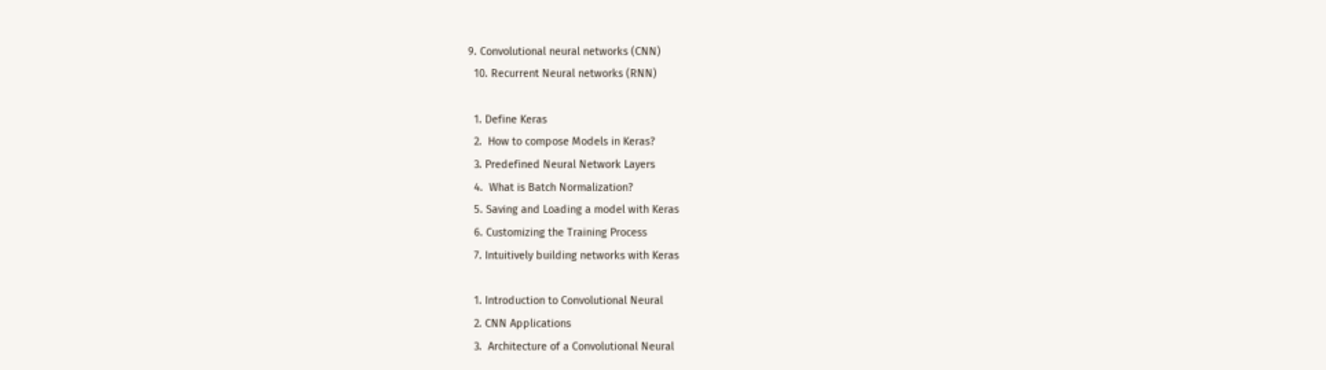9. Convolutional neural networks (CNN)
  10. Recurrent Neural networks (RNN)

  1. Define Keras
  2.  How to compose Models in Keras?
  3. Predefined Neural Network Layers
  4.  What is Batch Normalization?
  5. Saving and Loading a model with Keras
  6. Customizing the Training Process
  7. Intuitively building networks with Keras

  1. Introduction to Convolutional Neural
  2. CNN Applications
  3.  Architecture of a Convolutional Neural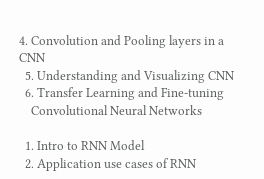4. Convolution and Pooling layers in a CNN
  5. Understanding and Visualizing CNN
  6. Transfer Learning and Fine-tuning
    Convolutional Neural Networks

  1. Intro to RNN Model
  2. Application use cases of RNN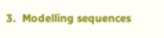3.  Modelling sequences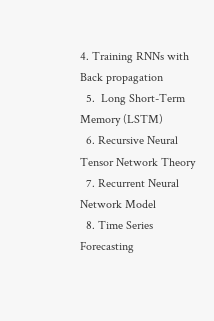4. Training RNNs with Back propagation
  5.  Long Short-Term Memory (LSTM)
  6. Recursive Neural Tensor Network Theory
  7. Recurrent Neural Network Model
  8. Time Series Forecasting